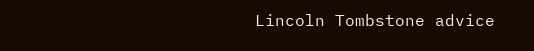Lincoln Tombstone advice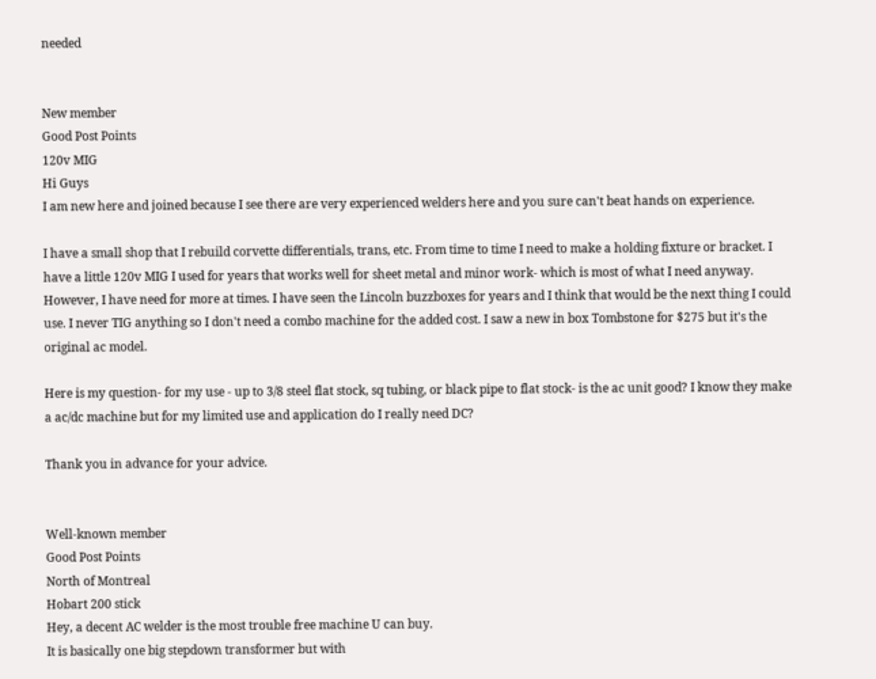needed


New member
Good Post Points
120v MIG
Hi Guys
I am new here and joined because I see there are very experienced welders here and you sure can't beat hands on experience.

I have a small shop that I rebuild corvette differentials, trans, etc. From time to time I need to make a holding fixture or bracket. I have a little 120v MIG I used for years that works well for sheet metal and minor work- which is most of what I need anyway. However, I have need for more at times. I have seen the Lincoln buzzboxes for years and I think that would be the next thing I could use. I never TIG anything so I don't need a combo machine for the added cost. I saw a new in box Tombstone for $275 but it's the original ac model.

Here is my question- for my use - up to 3/8 steel flat stock, sq tubing, or black pipe to flat stock- is the ac unit good? I know they make a ac/dc machine but for my limited use and application do I really need DC?

Thank you in advance for your advice.


Well-known member
Good Post Points
North of Montreal
Hobart 200 stick
Hey, a decent AC welder is the most trouble free machine U can buy.
It is basically one big stepdown transformer but with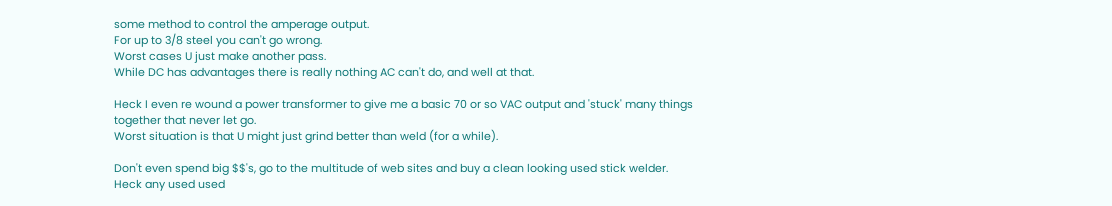some method to control the amperage output.
For up to 3/8 steel you can't go wrong.
Worst cases U just make another pass.
While DC has advantages there is really nothing AC can't do, and well at that.

Heck I even re wound a power transformer to give me a basic 70 or so VAC output and 'stuck' many things together that never let go.
Worst situation is that U might just grind better than weld (for a while).

Don't even spend big $$'s, go to the multitude of web sites and buy a clean looking used stick welder.
Heck any used used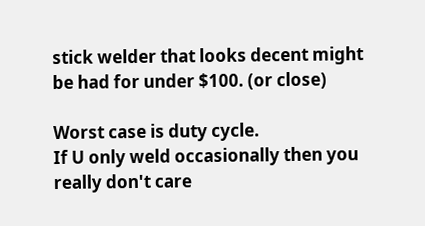stick welder that looks decent might be had for under $100. (or close)

Worst case is duty cycle.
If U only weld occasionally then you really don't care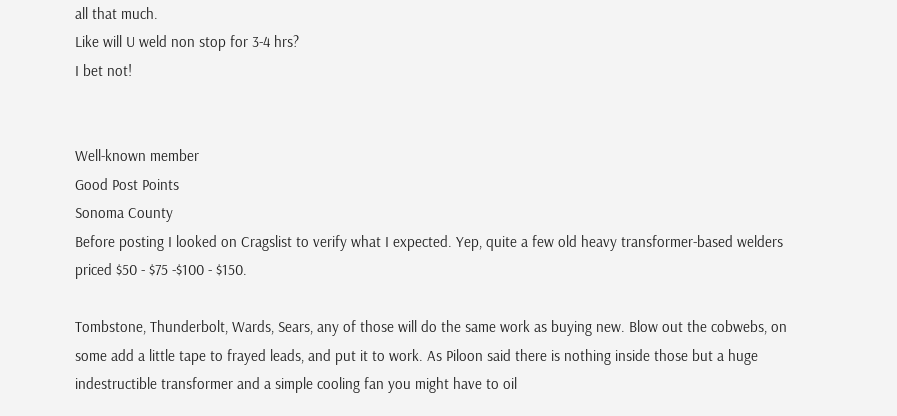all that much.
Like will U weld non stop for 3-4 hrs?
I bet not!


Well-known member
Good Post Points
Sonoma County
Before posting I looked on Cragslist to verify what I expected. Yep, quite a few old heavy transformer-based welders priced $50 - $75 -$100 - $150.

Tombstone, Thunderbolt, Wards, Sears, any of those will do the same work as buying new. Blow out the cobwebs, on some add a little tape to frayed leads, and put it to work. As Piloon said there is nothing inside those but a huge indestructible transformer and a simple cooling fan you might have to oil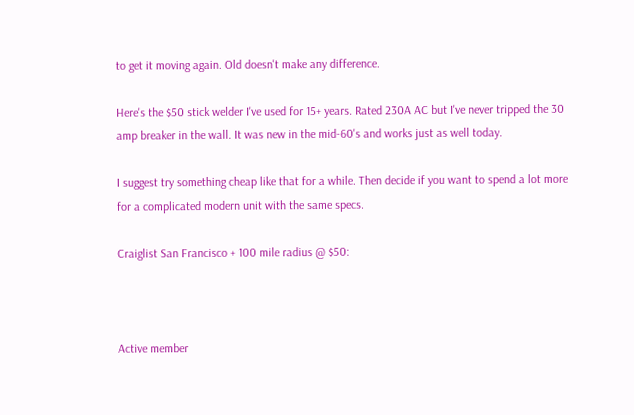to get it moving again. Old doesn't make any difference.

Here's the $50 stick welder I've used for 15+ years. Rated 230A AC but I've never tripped the 30 amp breaker in the wall. It was new in the mid-60's and works just as well today.

I suggest try something cheap like that for a while. Then decide if you want to spend a lot more for a complicated modern unit with the same specs.

Craiglist San Francisco + 100 mile radius @ $50:



Active member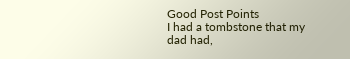Good Post Points
I had a tombstone that my dad had,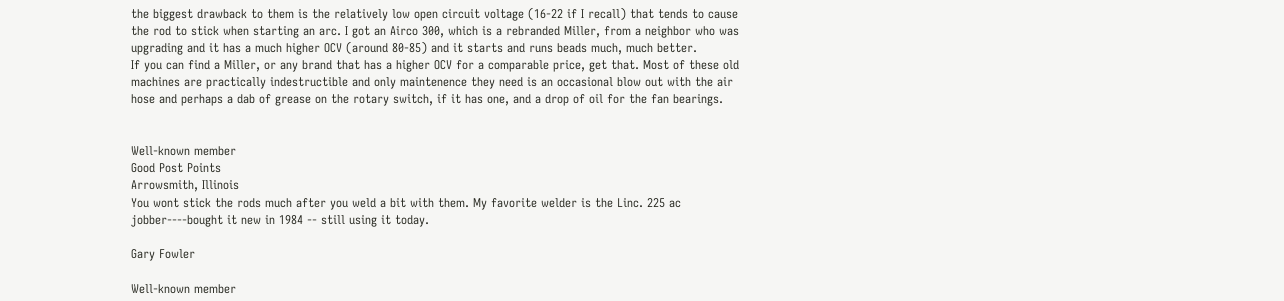the biggest drawback to them is the relatively low open circuit voltage (16-22 if I recall) that tends to cause the rod to stick when starting an arc. I got an Airco 300, which is a rebranded Miller, from a neighbor who was upgrading and it has a much higher OCV (around 80-85) and it starts and runs beads much, much better.
If you can find a Miller, or any brand that has a higher OCV for a comparable price, get that. Most of these old machines are practically indestructible and only maintenence they need is an occasional blow out with the air hose and perhaps a dab of grease on the rotary switch, if it has one, and a drop of oil for the fan bearings.


Well-known member
Good Post Points
Arrowsmith, Illinois
You wont stick the rods much after you weld a bit with them. My favorite welder is the Linc. 225 ac jobber----bought it new in 1984 -- still using it today.

Gary Fowler

Well-known member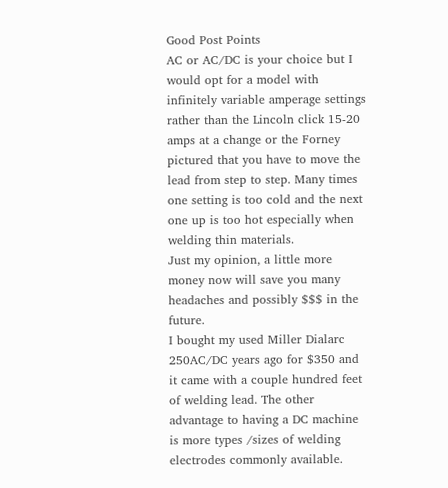Good Post Points
AC or AC/DC is your choice but I would opt for a model with infinitely variable amperage settings rather than the Lincoln click 15-20 amps at a change or the Forney pictured that you have to move the lead from step to step. Many times one setting is too cold and the next one up is too hot especially when welding thin materials.
Just my opinion, a little more money now will save you many headaches and possibly $$$ in the future.
I bought my used Miller Dialarc 250AC/DC years ago for $350 and it came with a couple hundred feet of welding lead. The other advantage to having a DC machine is more types /sizes of welding electrodes commonly available.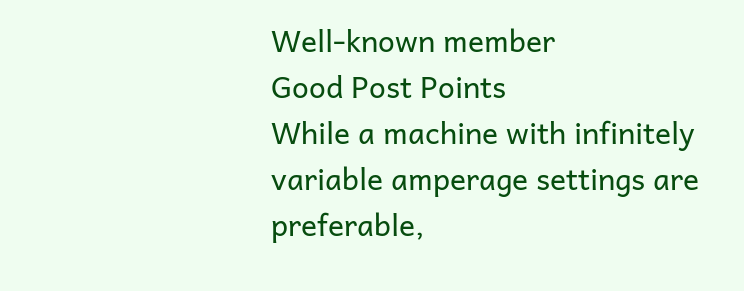Well-known member
Good Post Points
While a machine with infinitely variable amperage settings are preferable,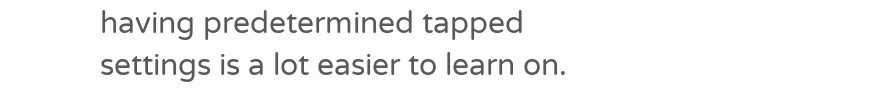having predetermined tapped settings is a lot easier to learn on.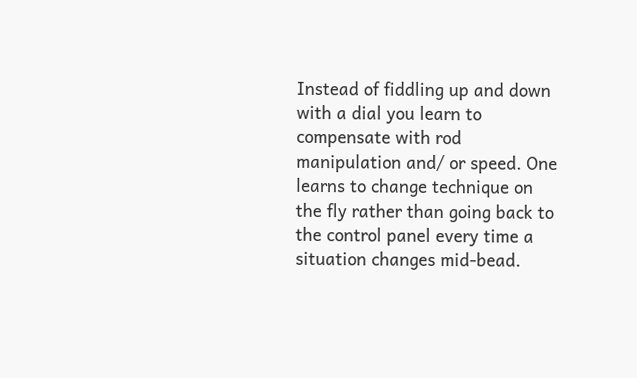Instead of fiddling up and down with a dial you learn to compensate with rod manipulation and/ or speed. One learns to change technique on the fly rather than going back to the control panel every time a situation changes mid-bead.